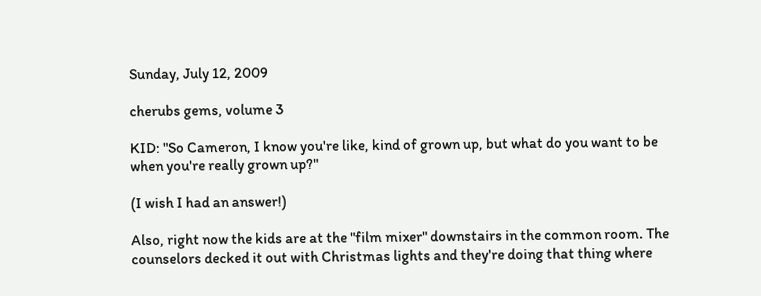Sunday, July 12, 2009

cherubs gems, volume 3

KID: "So Cameron, I know you're like, kind of grown up, but what do you want to be when you're really grown up?"

(I wish I had an answer!)

Also, right now the kids are at the "film mixer" downstairs in the common room. The counselors decked it out with Christmas lights and they're doing that thing where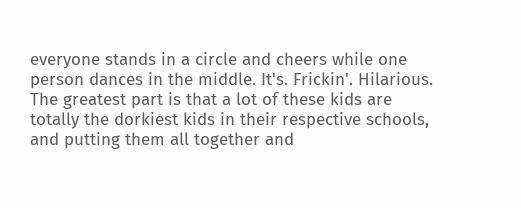everyone stands in a circle and cheers while one person dances in the middle. It's. Frickin'. Hilarious. The greatest part is that a lot of these kids are totally the dorkiest kids in their respective schools, and putting them all together and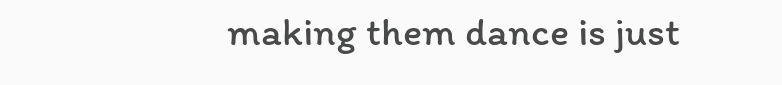making them dance is just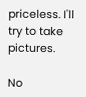priceless. I'll try to take pictures.

No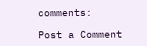comments:

Post a Comment